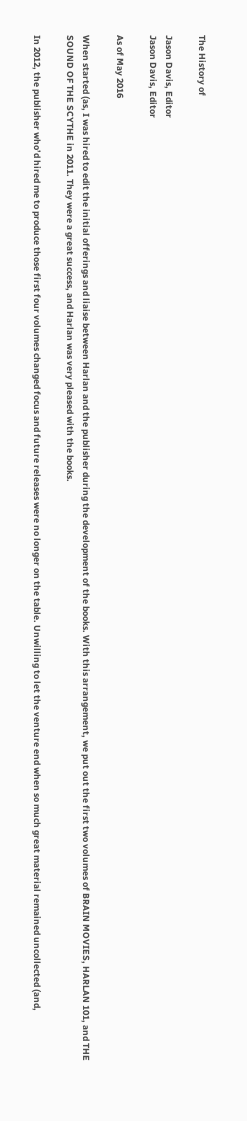The History of

Jason Davis, Editor
Jason Davis, Editor

As of May 2016

When started (as, I was hired to edit the initial offerings and liaise between Harlan and the publisher during the development of the books. With this arrangement, we put out the first two volumes of BRAIN MOVIES, HARLAN 101, and THE SOUND OF THE SCYTHE in 2011. They were a great success, and Harlan was very pleased with the books.

In 2012, the publisher who’d hired me to produce those first four volumes changed focus and future releases were no longer on the table. Unwilling to let the venture end when so much great material remained uncollected (and,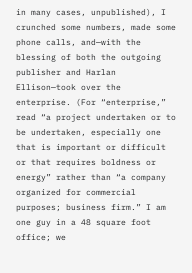in many cases, unpublished), I crunched some numbers, made some phone calls, and—with the blessing of both the outgoing publisher and Harlan Ellison—took over the enterprise. (For “enterprise,” read “a project undertaken or to be undertaken, especially one that is important or difficult or that requires boldness or energy” rather than “a company organized for commercial purposes; business firm.” I am one guy in a 48 square foot office; we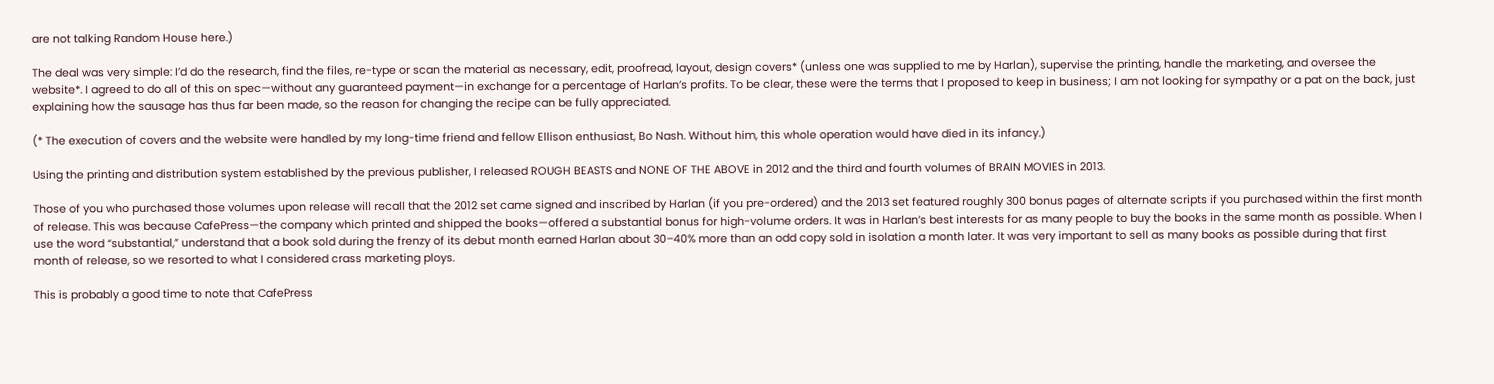are not talking Random House here.)

The deal was very simple: I’d do the research, find the files, re-type or scan the material as necessary, edit, proofread, layout, design covers* (unless one was supplied to me by Harlan), supervise the printing, handle the marketing, and oversee the website*. I agreed to do all of this on spec—without any guaranteed payment—in exchange for a percentage of Harlan’s profits. To be clear, these were the terms that I proposed to keep in business; I am not looking for sympathy or a pat on the back, just explaining how the sausage has thus far been made, so the reason for changing the recipe can be fully appreciated.

(* The execution of covers and the website were handled by my long-time friend and fellow Ellison enthusiast, Bo Nash. Without him, this whole operation would have died in its infancy.)

Using the printing and distribution system established by the previous publisher, I released ROUGH BEASTS and NONE OF THE ABOVE in 2012 and the third and fourth volumes of BRAIN MOVIES in 2013.

Those of you who purchased those volumes upon release will recall that the 2012 set came signed and inscribed by Harlan (if you pre-ordered) and the 2013 set featured roughly 300 bonus pages of alternate scripts if you purchased within the first month of release. This was because CafePress—the company which printed and shipped the books—offered a substantial bonus for high-volume orders. It was in Harlan’s best interests for as many people to buy the books in the same month as possible. When I use the word “substantial,” understand that a book sold during the frenzy of its debut month earned Harlan about 30–40% more than an odd copy sold in isolation a month later. It was very important to sell as many books as possible during that first month of release, so we resorted to what I considered crass marketing ploys.

This is probably a good time to note that CafePress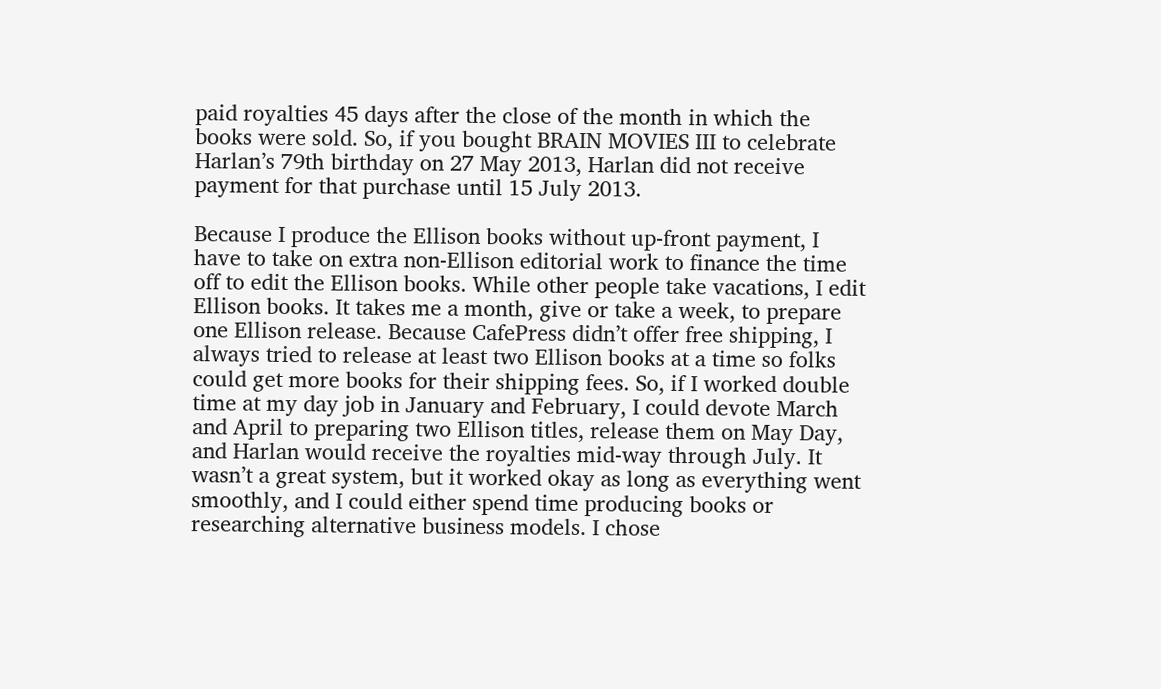paid royalties 45 days after the close of the month in which the books were sold. So, if you bought BRAIN MOVIES III to celebrate Harlan’s 79th birthday on 27 May 2013, Harlan did not receive payment for that purchase until 15 July 2013.

Because I produce the Ellison books without up-front payment, I have to take on extra non-Ellison editorial work to finance the time off to edit the Ellison books. While other people take vacations, I edit Ellison books. It takes me a month, give or take a week, to prepare one Ellison release. Because CafePress didn’t offer free shipping, I always tried to release at least two Ellison books at a time so folks could get more books for their shipping fees. So, if I worked double time at my day job in January and February, I could devote March and April to preparing two Ellison titles, release them on May Day, and Harlan would receive the royalties mid-way through July. It wasn’t a great system, but it worked okay as long as everything went smoothly, and I could either spend time producing books or researching alternative business models. I chose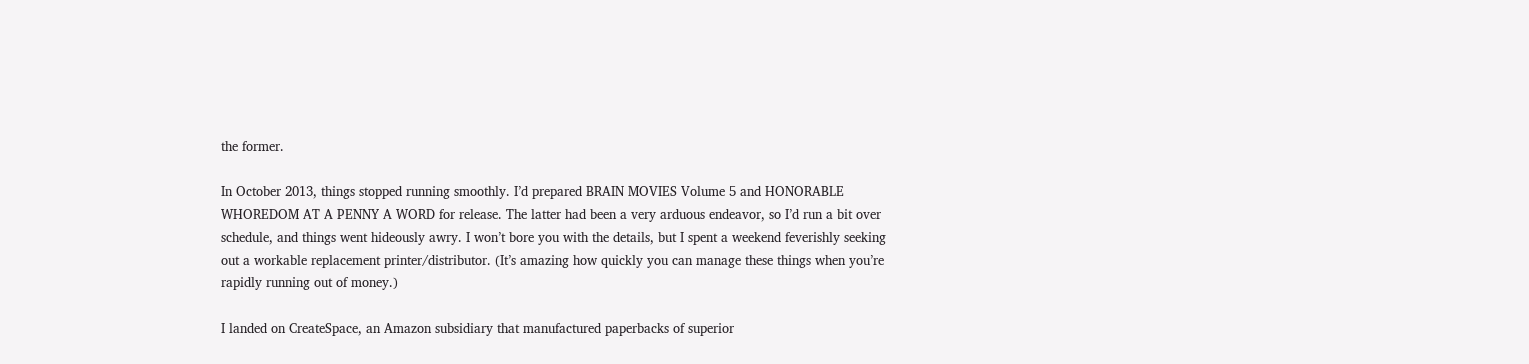the former.

In October 2013, things stopped running smoothly. I’d prepared BRAIN MOVIES Volume 5 and HONORABLE WHOREDOM AT A PENNY A WORD for release. The latter had been a very arduous endeavor, so I’d run a bit over schedule, and things went hideously awry. I won’t bore you with the details, but I spent a weekend feverishly seeking out a workable replacement printer/distributor. (It’s amazing how quickly you can manage these things when you’re rapidly running out of money.)

I landed on CreateSpace, an Amazon subsidiary that manufactured paperbacks of superior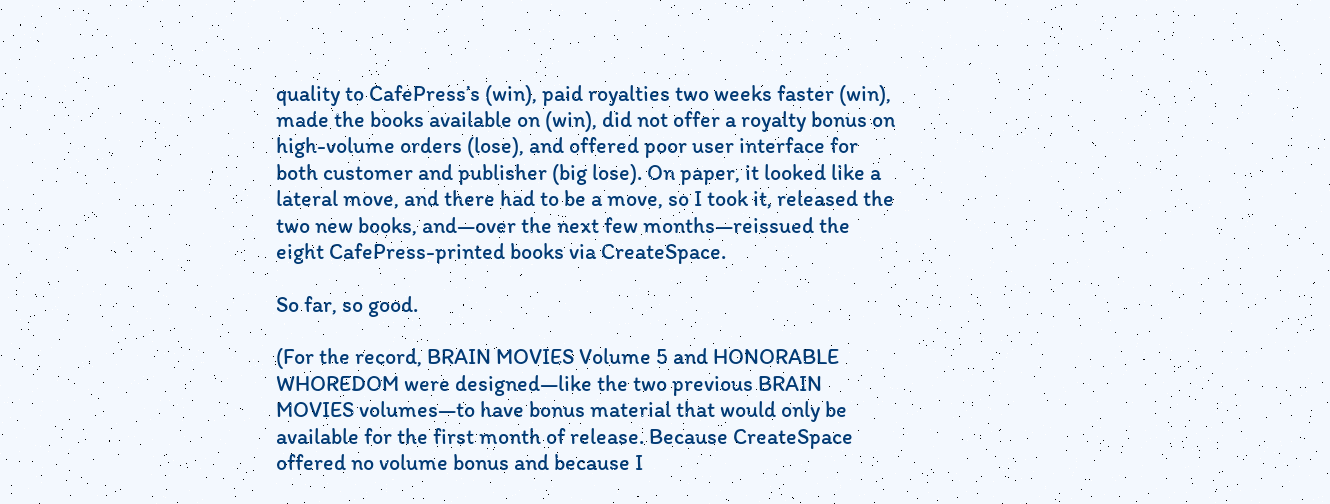quality to CafePress’s (win), paid royalties two weeks faster (win), made the books available on (win), did not offer a royalty bonus on high-volume orders (lose), and offered poor user interface for both customer and publisher (big lose). On paper, it looked like a lateral move, and there had to be a move, so I took it, released the two new books, and—over the next few months—reissued the eight CafePress-printed books via CreateSpace.

So far, so good.

(For the record, BRAIN MOVIES Volume 5 and HONORABLE WHOREDOM were designed—like the two previous BRAIN MOVIES volumes—to have bonus material that would only be available for the first month of release. Because CreateSpace offered no volume bonus and because I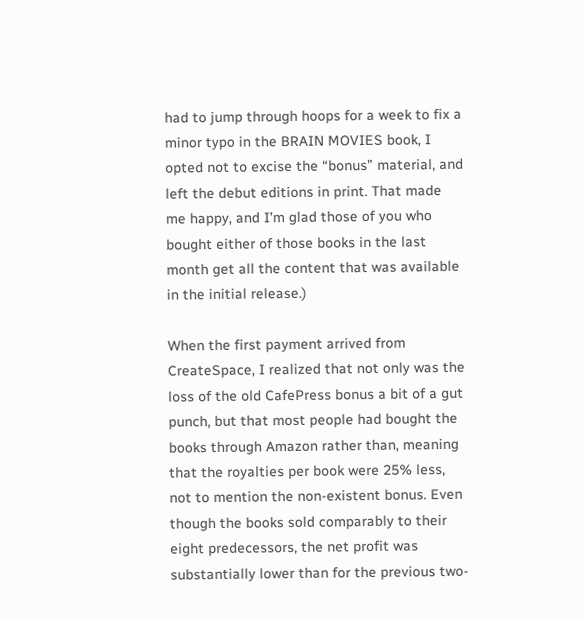had to jump through hoops for a week to fix a minor typo in the BRAIN MOVIES book, I opted not to excise the “bonus” material, and left the debut editions in print. That made me happy, and I’m glad those of you who bought either of those books in the last month get all the content that was available in the initial release.)

When the first payment arrived from CreateSpace, I realized that not only was the loss of the old CafePress bonus a bit of a gut punch, but that most people had bought the books through Amazon rather than, meaning that the royalties per book were 25% less, not to mention the non-existent bonus. Even though the books sold comparably to their eight predecessors, the net profit was substantially lower than for the previous two-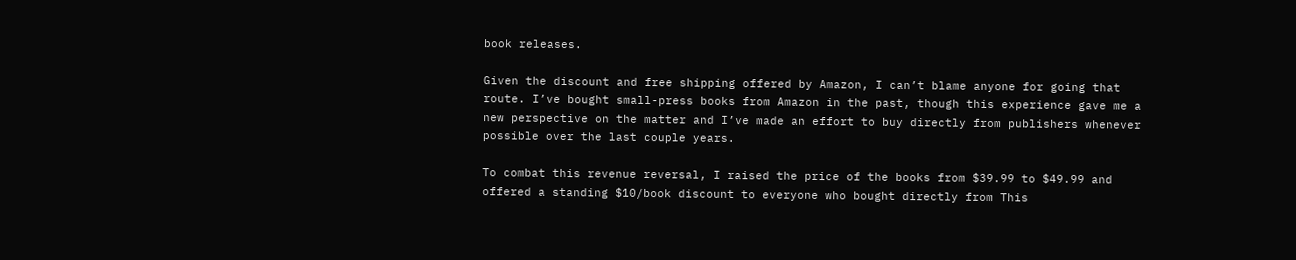book releases.

Given the discount and free shipping offered by Amazon, I can’t blame anyone for going that route. I’ve bought small-press books from Amazon in the past, though this experience gave me a new perspective on the matter and I’ve made an effort to buy directly from publishers whenever possible over the last couple years.

To combat this revenue reversal, I raised the price of the books from $39.99 to $49.99 and offered a standing $10/book discount to everyone who bought directly from This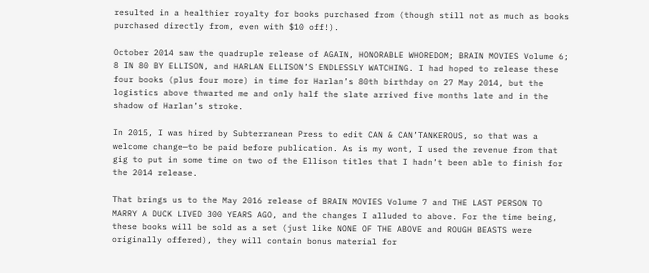resulted in a healthier royalty for books purchased from (though still not as much as books purchased directly from, even with $10 off!).

October 2014 saw the quadruple release of AGAIN, HONORABLE WHOREDOM; BRAIN MOVIES Volume 6; 8 IN 80 BY ELLISON, and HARLAN ELLISON’S ENDLESSLY WATCHING. I had hoped to release these four books (plus four more) in time for Harlan’s 80th birthday on 27 May 2014, but the logistics above thwarted me and only half the slate arrived five months late and in the shadow of Harlan’s stroke.

In 2015, I was hired by Subterranean Press to edit CAN & CAN’TANKEROUS, so that was a welcome change—to be paid before publication. As is my wont, I used the revenue from that gig to put in some time on two of the Ellison titles that I hadn’t been able to finish for the 2014 release.

That brings us to the May 2016 release of BRAIN MOVIES Volume 7 and THE LAST PERSON TO MARRY A DUCK LIVED 300 YEARS AGO, and the changes I alluded to above. For the time being, these books will be sold as a set (just like NONE OF THE ABOVE and ROUGH BEASTS were originally offered), they will contain bonus material for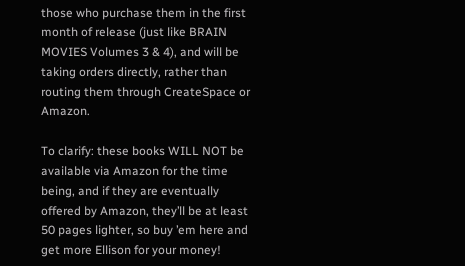those who purchase them in the first month of release (just like BRAIN MOVIES Volumes 3 & 4), and will be taking orders directly, rather than routing them through CreateSpace or Amazon.

To clarify: these books WILL NOT be available via Amazon for the time being, and if they are eventually offered by Amazon, they’ll be at least 50 pages lighter, so buy ’em here and get more Ellison for your money!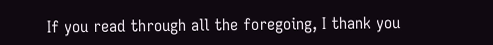If you read through all the foregoing, I thank you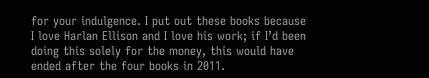for your indulgence. I put out these books because I love Harlan Ellison and I love his work; if I’d been doing this solely for the money, this would have ended after the four books in 2011.